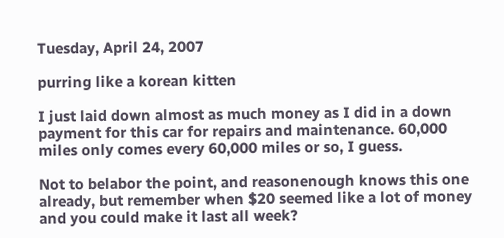Tuesday, April 24, 2007

purring like a korean kitten

I just laid down almost as much money as I did in a down payment for this car for repairs and maintenance. 60,000 miles only comes every 60,000 miles or so, I guess.

Not to belabor the point, and reasonenough knows this one already, but remember when $20 seemed like a lot of money and you could make it last all week?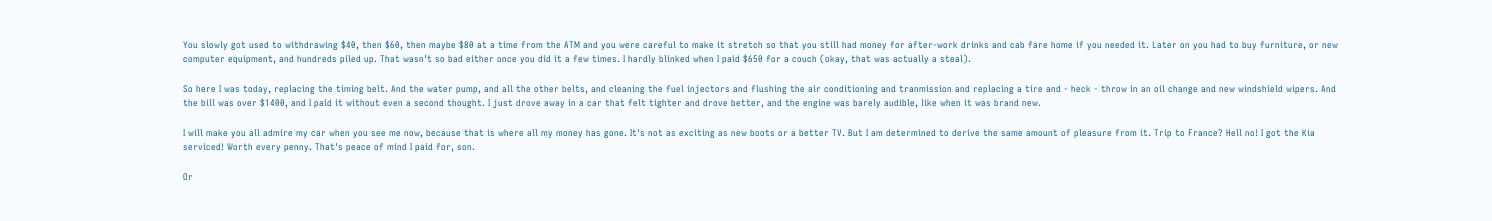You slowly got used to withdrawing $40, then $60, then maybe $80 at a time from the ATM and you were careful to make it stretch so that you still had money for after-work drinks and cab fare home if you needed it. Later on you had to buy furniture, or new computer equipment, and hundreds piled up. That wasn't so bad either once you did it a few times. I hardly blinked when I paid $650 for a couch (okay, that was actually a steal).

So here I was today, replacing the timing belt. And the water pump, and all the other belts, and cleaning the fuel injectors and flushing the air conditioning and tranmission and replacing a tire and - heck - throw in an oil change and new windshield wipers. And the bill was over $1400, and I paid it without even a second thought. I just drove away in a car that felt tighter and drove better, and the engine was barely audible, like when it was brand new.

I will make you all admire my car when you see me now, because that is where all my money has gone. It's not as exciting as new boots or a better TV. But I am determined to derive the same amount of pleasure from it. Trip to France? Hell no! I got the Kia serviced! Worth every penny. That's peace of mind I paid for, son.

Or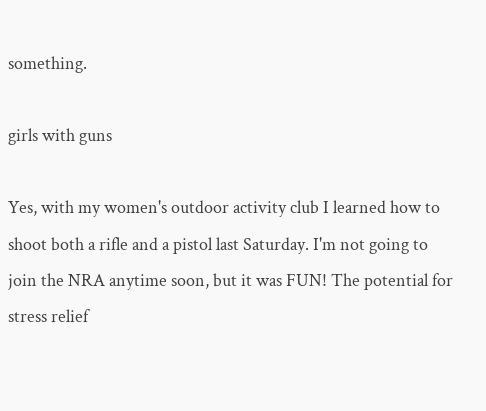something.

girls with guns

Yes, with my women's outdoor activity club I learned how to shoot both a rifle and a pistol last Saturday. I'm not going to join the NRA anytime soon, but it was FUN! The potential for stress relief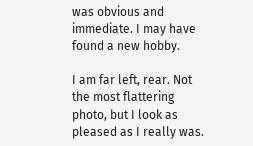was obvious and immediate. I may have found a new hobby.

I am far left, rear. Not the most flattering photo, but I look as pleased as I really was.